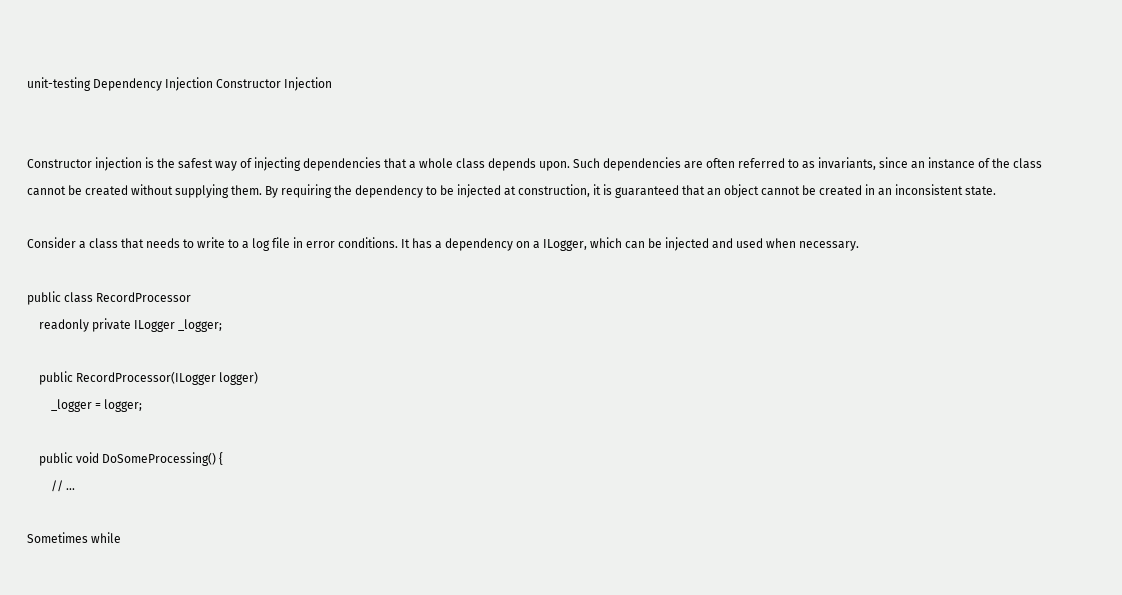unit-testing Dependency Injection Constructor Injection


Constructor injection is the safest way of injecting dependencies that a whole class depends upon. Such dependencies are often referred to as invariants, since an instance of the class cannot be created without supplying them. By requiring the dependency to be injected at construction, it is guaranteed that an object cannot be created in an inconsistent state.

Consider a class that needs to write to a log file in error conditions. It has a dependency on a ILogger, which can be injected and used when necessary.

public class RecordProcessor
    readonly private ILogger _logger;

    public RecordProcessor(ILogger logger)
        _logger = logger;

    public void DoSomeProcessing() {
        // ...

Sometimes while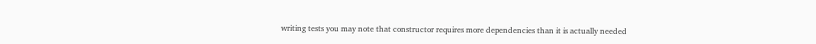writing tests you may note that constructor requires more dependencies than it is actually needed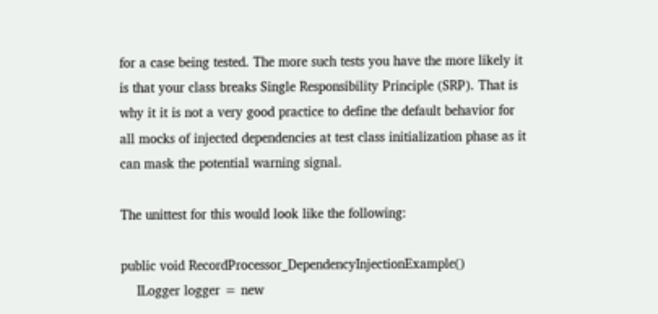for a case being tested. The more such tests you have the more likely it is that your class breaks Single Responsibility Principle (SRP). That is why it it is not a very good practice to define the default behavior for all mocks of injected dependencies at test class initialization phase as it can mask the potential warning signal.

The unittest for this would look like the following:

public void RecordProcessor_DependencyInjectionExample()
    ILogger logger = new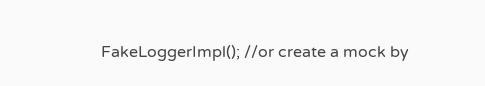FakeLoggerImpl(); //or create a mock by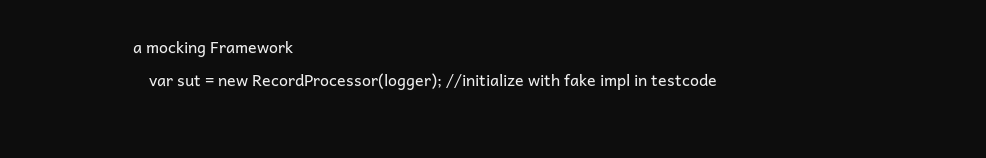a mocking Framework
    var sut = new RecordProcessor(logger); //initialize with fake impl in testcode